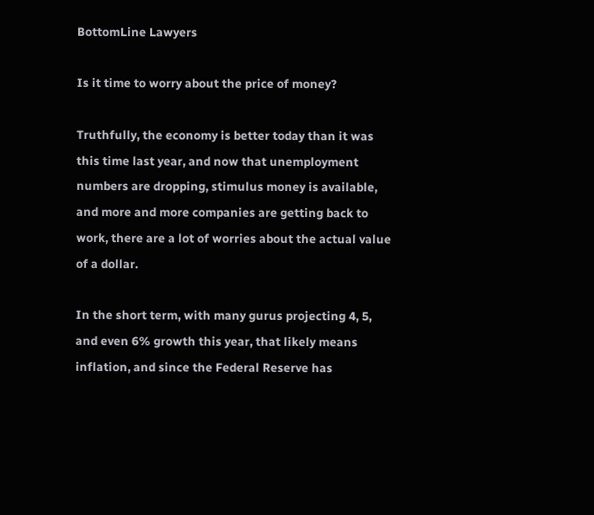BottomLine Lawyers

Is it time to worry about the price of money?

Truthfully, the economy is better today than it was this time last year, and now that unemployment numbers are dropping, stimulus money is available, and more and more companies are getting back to work, there are a lot of worries about the actual value of a dollar.

In the short term, with many gurus projecting 4, 5, and even 6% growth this year, that likely means inflation, and since the Federal Reserve has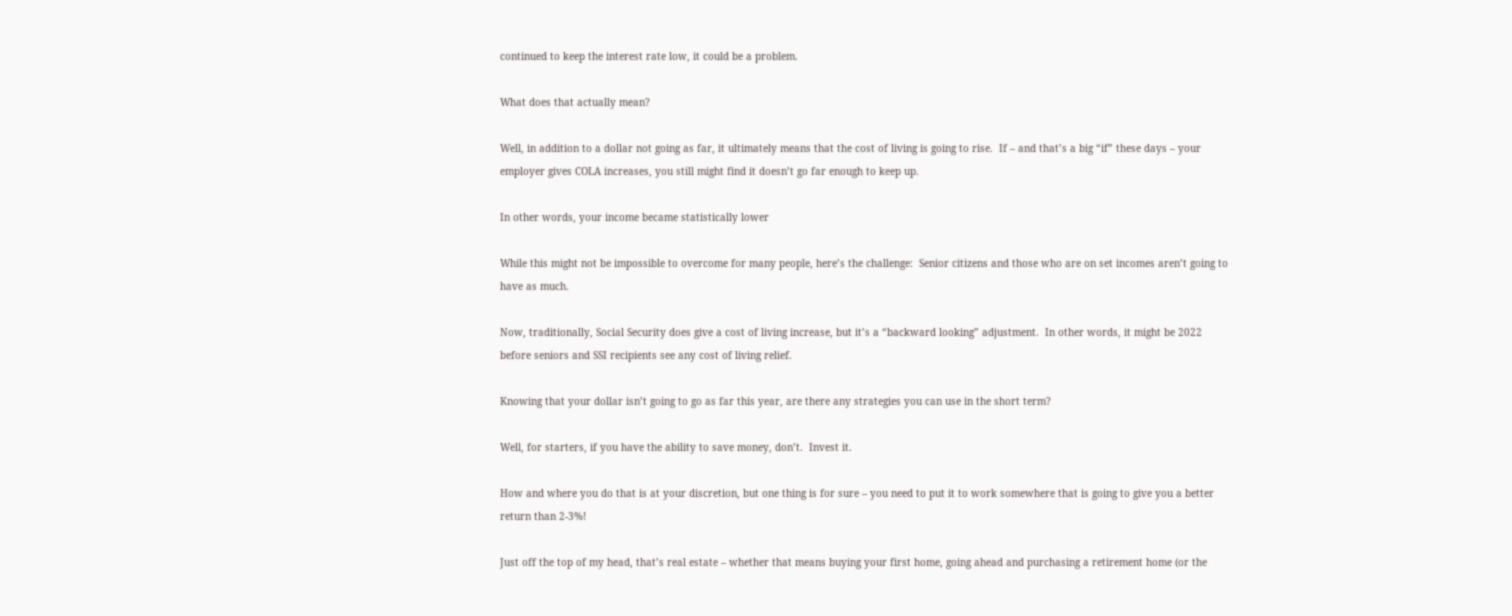continued to keep the interest rate low, it could be a problem.

What does that actually mean?

Well, in addition to a dollar not going as far, it ultimately means that the cost of living is going to rise.  If – and that’s a big “if” these days – your employer gives COLA increases, you still might find it doesn’t go far enough to keep up.

In other words, your income became statistically lower

While this might not be impossible to overcome for many people, here’s the challenge:  Senior citizens and those who are on set incomes aren’t going to have as much.

Now, traditionally, Social Security does give a cost of living increase, but it’s a “backward looking” adjustment.  In other words, it might be 2022 before seniors and SSI recipients see any cost of living relief.

Knowing that your dollar isn’t going to go as far this year, are there any strategies you can use in the short term?

Well, for starters, if you have the ability to save money, don’t.  Invest it.

How and where you do that is at your discretion, but one thing is for sure – you need to put it to work somewhere that is going to give you a better return than 2-3%!

Just off the top of my head, that’s real estate – whether that means buying your first home, going ahead and purchasing a retirement home (or the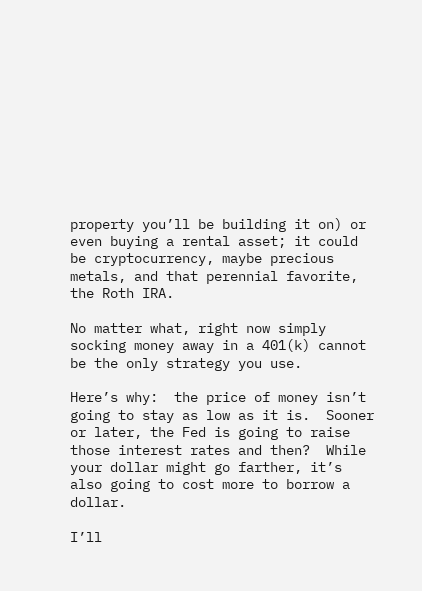property you’ll be building it on) or even buying a rental asset; it could be cryptocurrency, maybe precious metals, and that perennial favorite, the Roth IRA.

No matter what, right now simply socking money away in a 401(k) cannot be the only strategy you use.

Here’s why:  the price of money isn’t going to stay as low as it is.  Sooner or later, the Fed is going to raise those interest rates and then?  While your dollar might go farther, it’s also going to cost more to borrow a dollar.

I’ll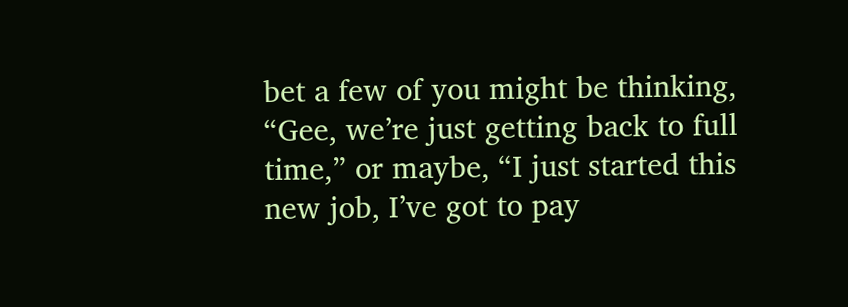bet a few of you might be thinking, “Gee, we’re just getting back to full time,” or maybe, “I just started this new job, I’ve got to pay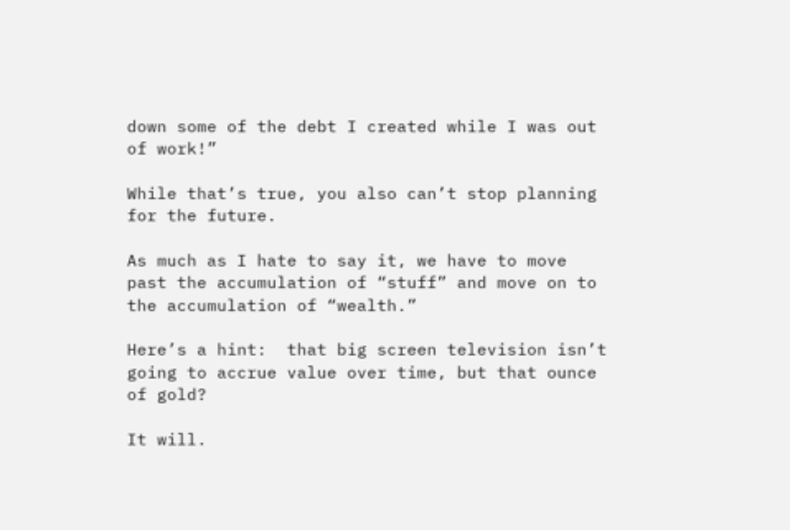down some of the debt I created while I was out of work!”

While that’s true, you also can’t stop planning for the future.

As much as I hate to say it, we have to move past the accumulation of “stuff” and move on to the accumulation of “wealth.”

Here’s a hint:  that big screen television isn’t going to accrue value over time, but that ounce of gold?

It will.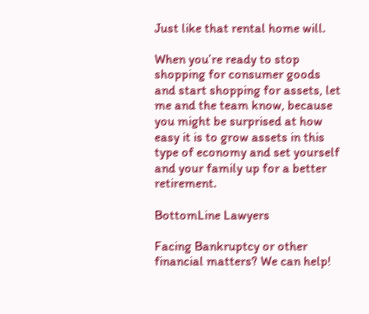Just like that rental home will.

When you’re ready to stop shopping for consumer goods and start shopping for assets, let me and the team know, because you might be surprised at how easy it is to grow assets in this type of economy and set yourself and your family up for a better retirement.

BottomLine Lawyers

Facing Bankruptcy or other financial matters? We can help!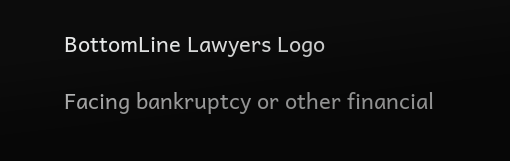BottomLine Lawyers Logo

Facing bankruptcy or other financial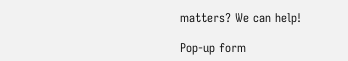matters? We can help!

Pop-up form